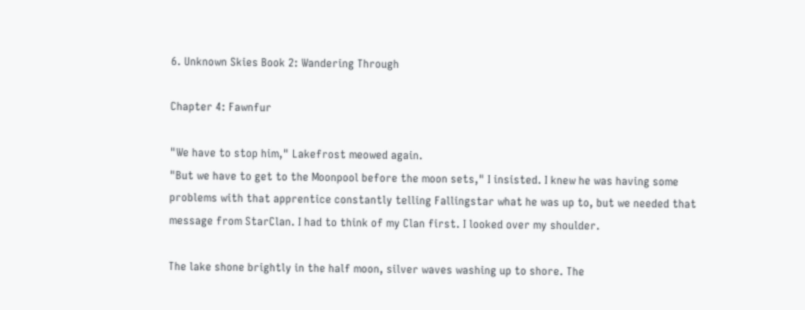6. Unknown Skies Book 2: Wandering Through

Chapter 4: Fawnfur

"We have to stop him," Lakefrost meowed again.
"But we have to get to the Moonpool before the moon sets," I insisted. I knew he was having some problems with that apprentice constantly telling Fallingstar what he was up to, but we needed that message from StarClan. I had to think of my Clan first. I looked over my shoulder.

The lake shone brightly in the half moon, silver waves washing up to shore. The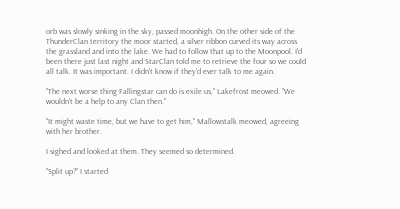orb was slowly sinking in the sky, passed moonhigh. On the other side of the ThunderClan territory the moor started, a silver ribbon curved its way across the grassland and into the lake. We had to follow that up to the Moonpool. I'd been there just last night and StarClan told me to retrieve the four so we could all talk. It was important. I didn't know if they'd ever talk to me again.

"The next worse thing Fallingstar can do is exile us," Lakefrost meowed. "We wouldn't be a help to any Clan then."

"It might waste time, but we have to get him," Mallowstalk meowed, agreeing with her brother.

I sighed and looked at them. They seemed so determined.

"Split up?" I started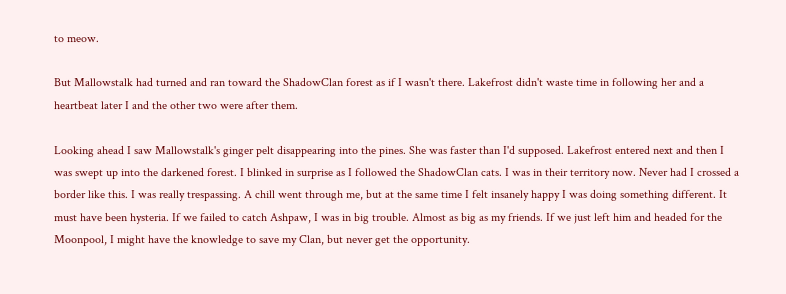to meow.

But Mallowstalk had turned and ran toward the ShadowClan forest as if I wasn't there. Lakefrost didn't waste time in following her and a heartbeat later I and the other two were after them.

Looking ahead I saw Mallowstalk's ginger pelt disappearing into the pines. She was faster than I'd supposed. Lakefrost entered next and then I was swept up into the darkened forest. I blinked in surprise as I followed the ShadowClan cats. I was in their territory now. Never had I crossed a border like this. I was really trespassing. A chill went through me, but at the same time I felt insanely happy I was doing something different. It must have been hysteria. If we failed to catch Ashpaw, I was in big trouble. Almost as big as my friends. If we just left him and headed for the Moonpool, I might have the knowledge to save my Clan, but never get the opportunity.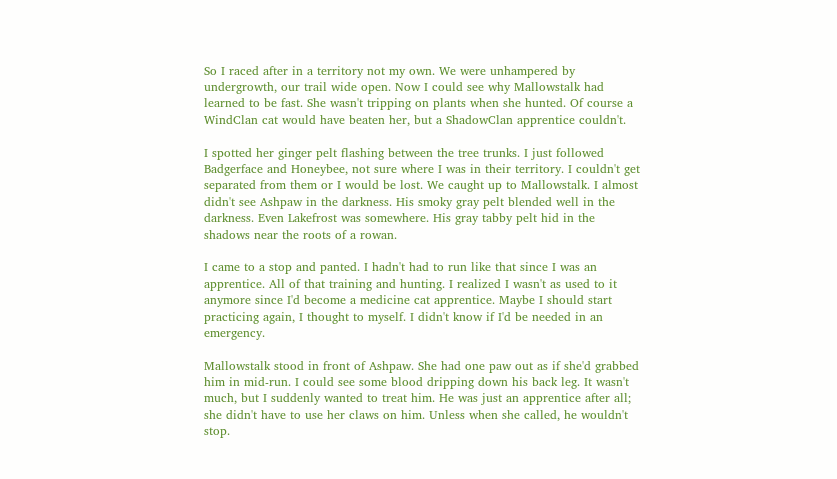So I raced after in a territory not my own. We were unhampered by undergrowth, our trail wide open. Now I could see why Mallowstalk had learned to be fast. She wasn't tripping on plants when she hunted. Of course a WindClan cat would have beaten her, but a ShadowClan apprentice couldn't.

I spotted her ginger pelt flashing between the tree trunks. I just followed Badgerface and Honeybee, not sure where I was in their territory. I couldn't get separated from them or I would be lost. We caught up to Mallowstalk. I almost didn't see Ashpaw in the darkness. His smoky gray pelt blended well in the darkness. Even Lakefrost was somewhere. His gray tabby pelt hid in the shadows near the roots of a rowan.

I came to a stop and panted. I hadn't had to run like that since I was an apprentice. All of that training and hunting. I realized I wasn't as used to it anymore since I'd become a medicine cat apprentice. Maybe I should start practicing again, I thought to myself. I didn't know if I'd be needed in an emergency.

Mallowstalk stood in front of Ashpaw. She had one paw out as if she'd grabbed him in mid-run. I could see some blood dripping down his back leg. It wasn't much, but I suddenly wanted to treat him. He was just an apprentice after all; she didn't have to use her claws on him. Unless when she called, he wouldn't stop.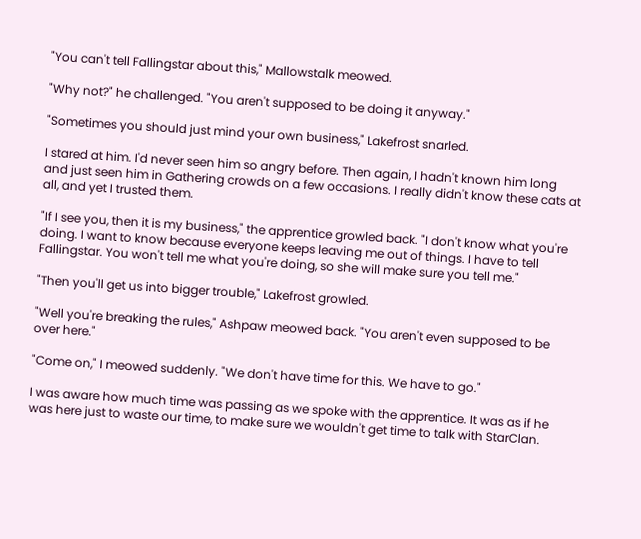"You can't tell Fallingstar about this," Mallowstalk meowed.

"Why not?" he challenged. "You aren't supposed to be doing it anyway."

"Sometimes you should just mind your own business," Lakefrost snarled.

I stared at him. I'd never seen him so angry before. Then again, I hadn't known him long and just seen him in Gathering crowds on a few occasions. I really didn't know these cats at all, and yet I trusted them.

"If I see you, then it is my business," the apprentice growled back. "I don't know what you're doing. I want to know because everyone keeps leaving me out of things. I have to tell Fallingstar. You won't tell me what you're doing, so she will make sure you tell me."

"Then you'll get us into bigger trouble," Lakefrost growled.

"Well you're breaking the rules," Ashpaw meowed back. "You aren't even supposed to be over here."

"Come on," I meowed suddenly. "We don't have time for this. We have to go."

I was aware how much time was passing as we spoke with the apprentice. It was as if he was here just to waste our time, to make sure we wouldn't get time to talk with StarClan.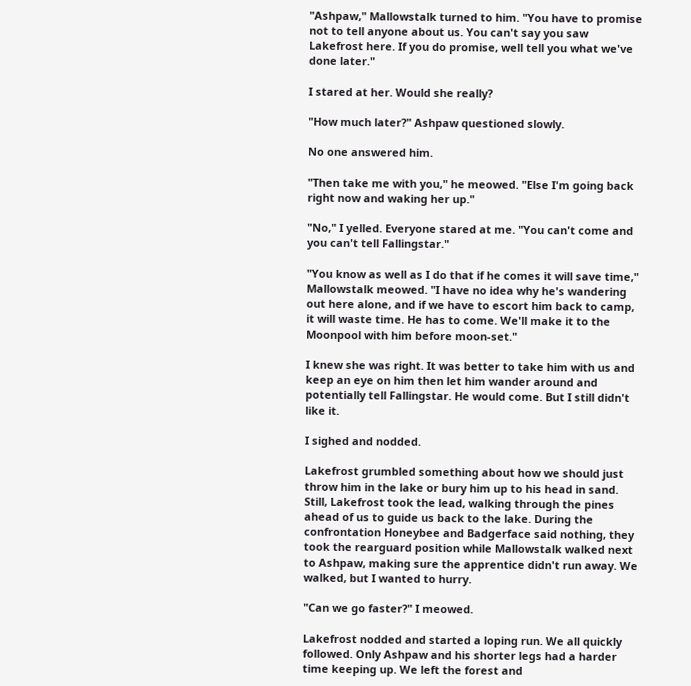"Ashpaw," Mallowstalk turned to him. "You have to promise not to tell anyone about us. You can't say you saw Lakefrost here. If you do promise, well tell you what we've done later."

I stared at her. Would she really?

"How much later?" Ashpaw questioned slowly.

No one answered him.

"Then take me with you," he meowed. "Else I'm going back right now and waking her up."

"No," I yelled. Everyone stared at me. "You can't come and you can't tell Fallingstar."

"You know as well as I do that if he comes it will save time," Mallowstalk meowed. "I have no idea why he's wandering out here alone, and if we have to escort him back to camp, it will waste time. He has to come. We'll make it to the Moonpool with him before moon-set."

I knew she was right. It was better to take him with us and keep an eye on him then let him wander around and potentially tell Fallingstar. He would come. But I still didn't like it.

I sighed and nodded.

Lakefrost grumbled something about how we should just throw him in the lake or bury him up to his head in sand. Still, Lakefrost took the lead, walking through the pines ahead of us to guide us back to the lake. During the confrontation Honeybee and Badgerface said nothing, they took the rearguard position while Mallowstalk walked next to Ashpaw, making sure the apprentice didn't run away. We walked, but I wanted to hurry.

"Can we go faster?" I meowed.

Lakefrost nodded and started a loping run. We all quickly followed. Only Ashpaw and his shorter legs had a harder time keeping up. We left the forest and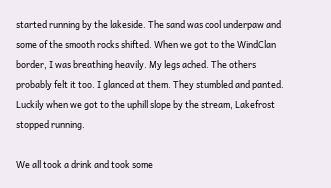started running by the lakeside. The sand was cool underpaw and some of the smooth rocks shifted. When we got to the WindClan border, I was breathing heavily. My legs ached. The others probably felt it too. I glanced at them. They stumbled and panted. Luckily when we got to the uphill slope by the stream, Lakefrost stopped running.

We all took a drink and took some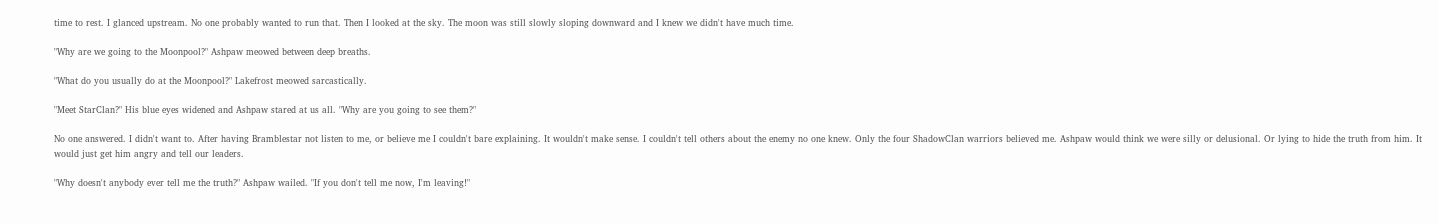time to rest. I glanced upstream. No one probably wanted to run that. Then I looked at the sky. The moon was still slowly sloping downward and I knew we didn't have much time.

"Why are we going to the Moonpool?" Ashpaw meowed between deep breaths.

"What do you usually do at the Moonpool?" Lakefrost meowed sarcastically.

"Meet StarClan?" His blue eyes widened and Ashpaw stared at us all. "Why are you going to see them?"

No one answered. I didn't want to. After having Bramblestar not listen to me, or believe me I couldn't bare explaining. It wouldn't make sense. I couldn't tell others about the enemy no one knew. Only the four ShadowClan warriors believed me. Ashpaw would think we were silly or delusional. Or lying to hide the truth from him. It would just get him angry and tell our leaders.

"Why doesn't anybody ever tell me the truth?" Ashpaw wailed. "If you don't tell me now, I'm leaving!"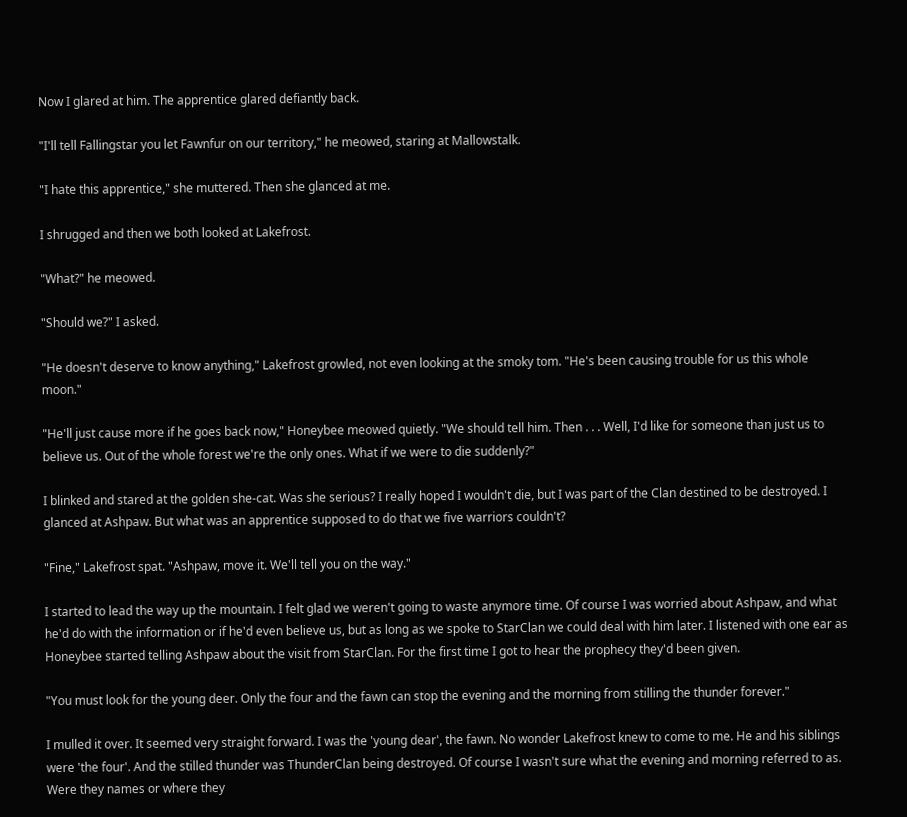Now I glared at him. The apprentice glared defiantly back.

"I'll tell Fallingstar you let Fawnfur on our territory," he meowed, staring at Mallowstalk.

"I hate this apprentice," she muttered. Then she glanced at me.

I shrugged and then we both looked at Lakefrost.

"What?" he meowed.

"Should we?" I asked.

"He doesn't deserve to know anything," Lakefrost growled, not even looking at the smoky tom. "He's been causing trouble for us this whole moon."

"He'll just cause more if he goes back now," Honeybee meowed quietly. "We should tell him. Then . . . Well, I'd like for someone than just us to believe us. Out of the whole forest we're the only ones. What if we were to die suddenly?"

I blinked and stared at the golden she-cat. Was she serious? I really hoped I wouldn't die, but I was part of the Clan destined to be destroyed. I glanced at Ashpaw. But what was an apprentice supposed to do that we five warriors couldn't?

"Fine," Lakefrost spat. "Ashpaw, move it. We'll tell you on the way."

I started to lead the way up the mountain. I felt glad we weren't going to waste anymore time. Of course I was worried about Ashpaw, and what he'd do with the information or if he'd even believe us, but as long as we spoke to StarClan we could deal with him later. I listened with one ear as Honeybee started telling Ashpaw about the visit from StarClan. For the first time I got to hear the prophecy they'd been given.

"You must look for the young deer. Only the four and the fawn can stop the evening and the morning from stilling the thunder forever."

I mulled it over. It seemed very straight forward. I was the 'young dear', the fawn. No wonder Lakefrost knew to come to me. He and his siblings were 'the four'. And the stilled thunder was ThunderClan being destroyed. Of course I wasn't sure what the evening and morning referred to as. Were they names or where they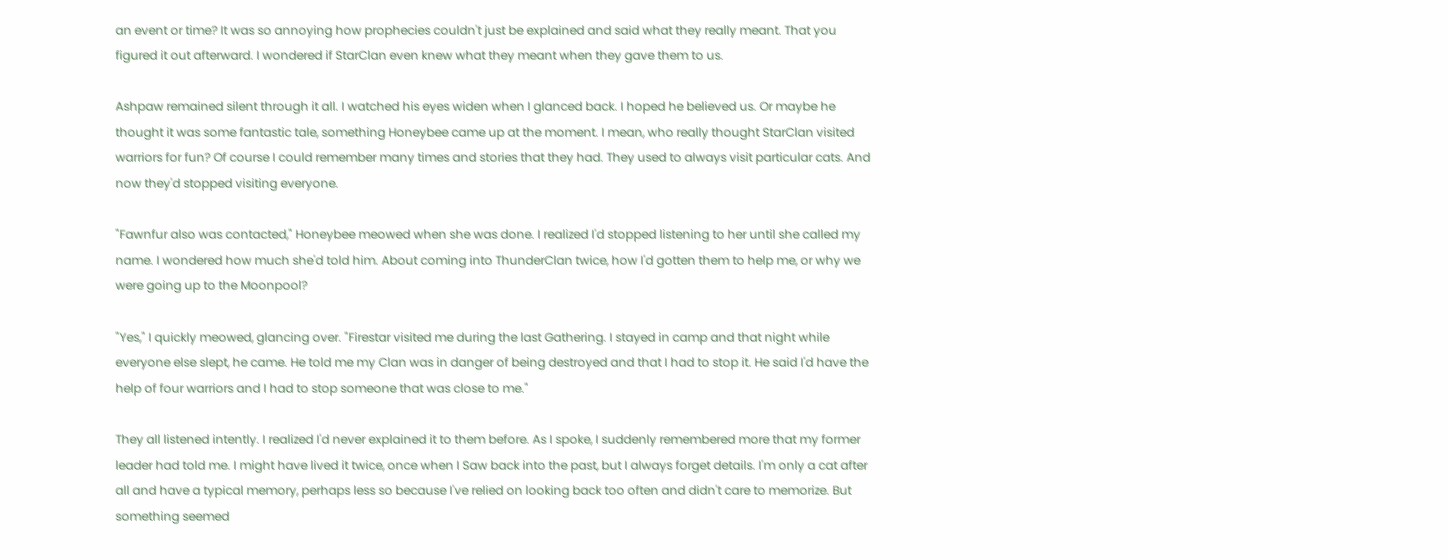an event or time? It was so annoying how prophecies couldn't just be explained and said what they really meant. That you figured it out afterward. I wondered if StarClan even knew what they meant when they gave them to us.

Ashpaw remained silent through it all. I watched his eyes widen when I glanced back. I hoped he believed us. Or maybe he thought it was some fantastic tale, something Honeybee came up at the moment. I mean, who really thought StarClan visited warriors for fun? Of course I could remember many times and stories that they had. They used to always visit particular cats. And now they'd stopped visiting everyone.

"Fawnfur also was contacted," Honeybee meowed when she was done. I realized I'd stopped listening to her until she called my name. I wondered how much she'd told him. About coming into ThunderClan twice, how I'd gotten them to help me, or why we were going up to the Moonpool?

"Yes," I quickly meowed, glancing over. "Firestar visited me during the last Gathering. I stayed in camp and that night while everyone else slept, he came. He told me my Clan was in danger of being destroyed and that I had to stop it. He said I'd have the help of four warriors and I had to stop someone that was close to me."

They all listened intently. I realized I'd never explained it to them before. As I spoke, I suddenly remembered more that my former leader had told me. I might have lived it twice, once when I Saw back into the past, but I always forget details. I'm only a cat after all and have a typical memory, perhaps less so because I've relied on looking back too often and didn't care to memorize. But something seemed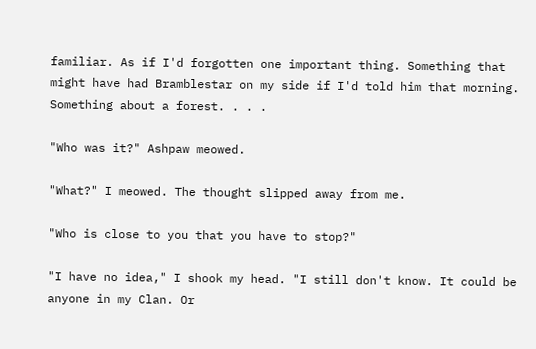familiar. As if I'd forgotten one important thing. Something that might have had Bramblestar on my side if I'd told him that morning. Something about a forest. . . .

"Who was it?" Ashpaw meowed.

"What?" I meowed. The thought slipped away from me.

"Who is close to you that you have to stop?"

"I have no idea," I shook my head. "I still don't know. It could be anyone in my Clan. Or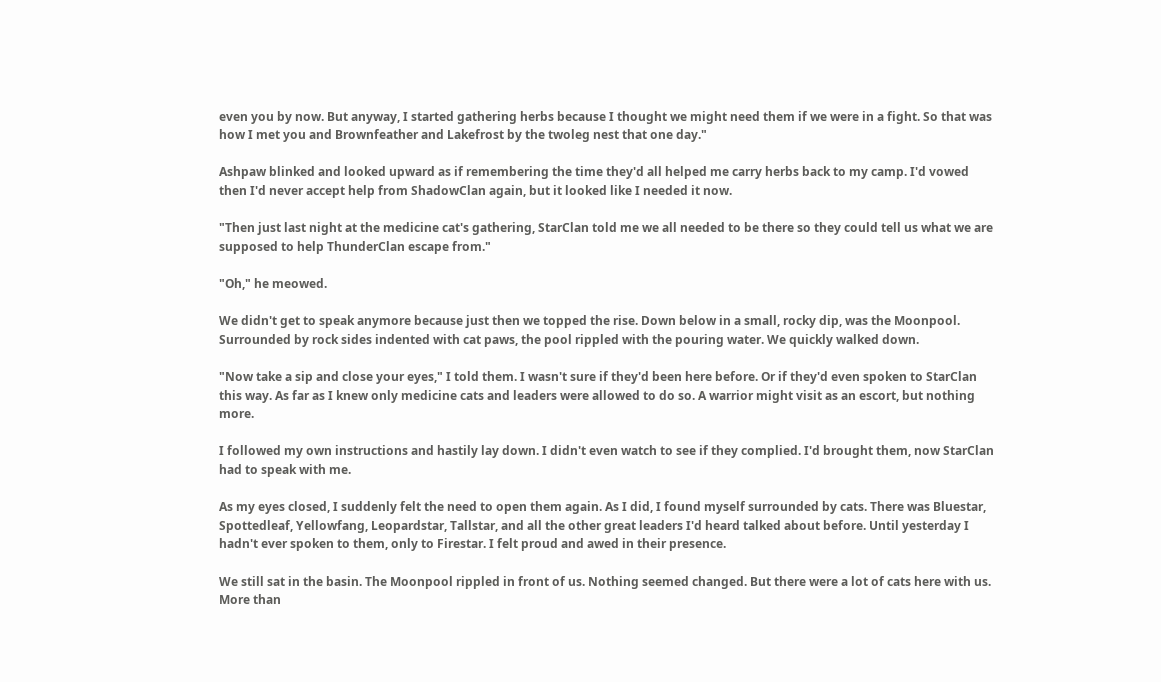even you by now. But anyway, I started gathering herbs because I thought we might need them if we were in a fight. So that was how I met you and Brownfeather and Lakefrost by the twoleg nest that one day."

Ashpaw blinked and looked upward as if remembering the time they'd all helped me carry herbs back to my camp. I'd vowed then I'd never accept help from ShadowClan again, but it looked like I needed it now.

"Then just last night at the medicine cat's gathering, StarClan told me we all needed to be there so they could tell us what we are supposed to help ThunderClan escape from."

"Oh," he meowed.

We didn't get to speak anymore because just then we topped the rise. Down below in a small, rocky dip, was the Moonpool. Surrounded by rock sides indented with cat paws, the pool rippled with the pouring water. We quickly walked down.

"Now take a sip and close your eyes," I told them. I wasn't sure if they'd been here before. Or if they'd even spoken to StarClan this way. As far as I knew only medicine cats and leaders were allowed to do so. A warrior might visit as an escort, but nothing more.

I followed my own instructions and hastily lay down. I didn't even watch to see if they complied. I'd brought them, now StarClan had to speak with me.

As my eyes closed, I suddenly felt the need to open them again. As I did, I found myself surrounded by cats. There was Bluestar, Spottedleaf, Yellowfang, Leopardstar, Tallstar, and all the other great leaders I'd heard talked about before. Until yesterday I hadn't ever spoken to them, only to Firestar. I felt proud and awed in their presence.

We still sat in the basin. The Moonpool rippled in front of us. Nothing seemed changed. But there were a lot of cats here with us. More than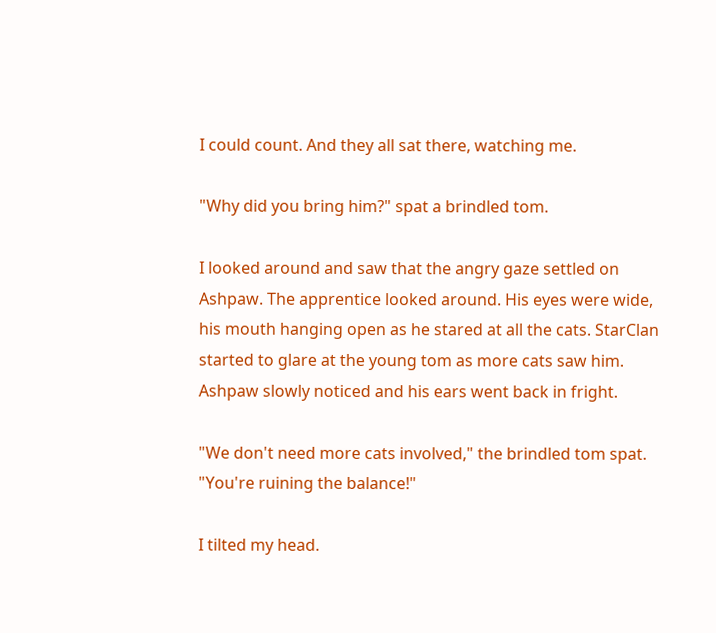I could count. And they all sat there, watching me.

"Why did you bring him?" spat a brindled tom.

I looked around and saw that the angry gaze settled on Ashpaw. The apprentice looked around. His eyes were wide, his mouth hanging open as he stared at all the cats. StarClan started to glare at the young tom as more cats saw him. Ashpaw slowly noticed and his ears went back in fright.

"We don't need more cats involved," the brindled tom spat. "You're ruining the balance!"

I tilted my head.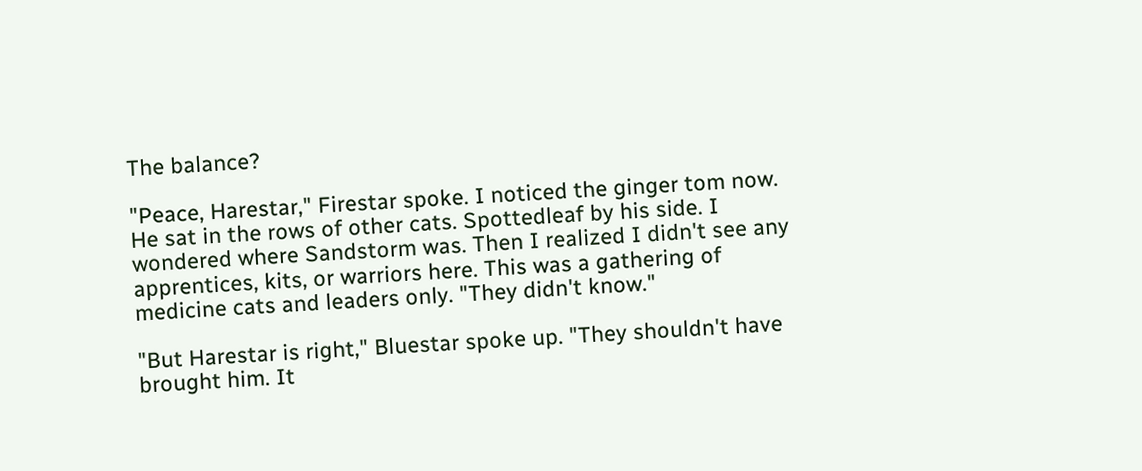The balance?

"Peace, Harestar," Firestar spoke. I noticed the ginger tom now. He sat in the rows of other cats. Spottedleaf by his side. I wondered where Sandstorm was. Then I realized I didn't see any apprentices, kits, or warriors here. This was a gathering of medicine cats and leaders only. "They didn't know."

"But Harestar is right," Bluestar spoke up. "They shouldn't have brought him. It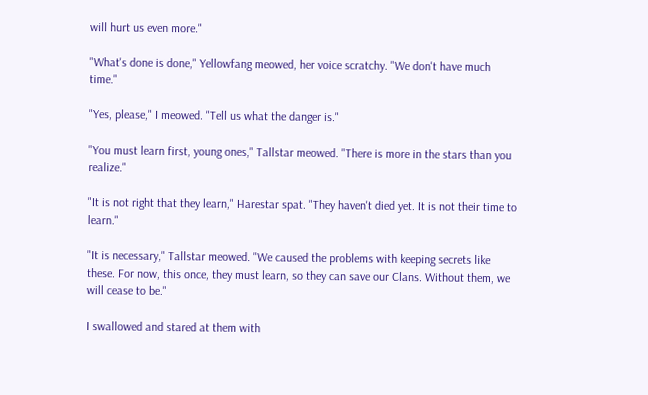will hurt us even more."

"What's done is done," Yellowfang meowed, her voice scratchy. "We don't have much time."

"Yes, please," I meowed. "Tell us what the danger is."

"You must learn first, young ones," Tallstar meowed. "There is more in the stars than you realize."

"It is not right that they learn," Harestar spat. "They haven't died yet. It is not their time to learn."

"It is necessary," Tallstar meowed. "We caused the problems with keeping secrets like these. For now, this once, they must learn, so they can save our Clans. Without them, we will cease to be."

I swallowed and stared at them with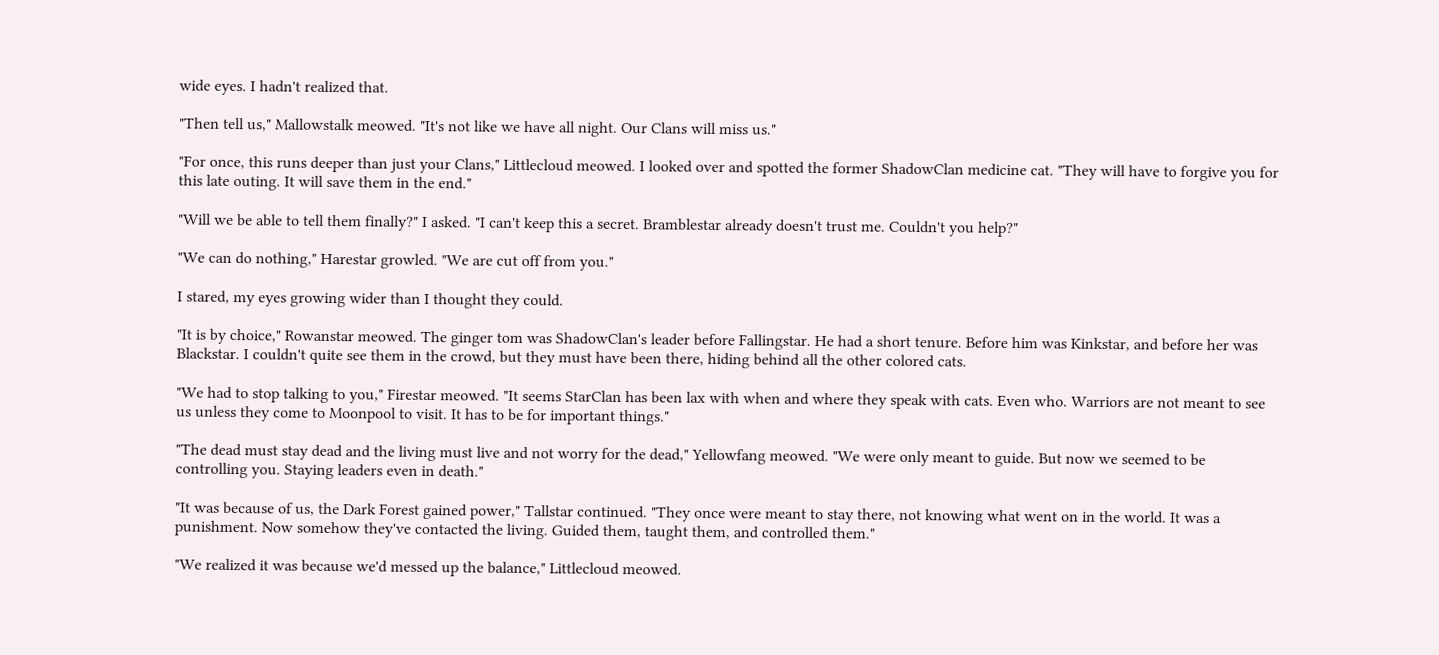wide eyes. I hadn't realized that.

"Then tell us," Mallowstalk meowed. "It's not like we have all night. Our Clans will miss us."

"For once, this runs deeper than just your Clans," Littlecloud meowed. I looked over and spotted the former ShadowClan medicine cat. "They will have to forgive you for this late outing. It will save them in the end."

"Will we be able to tell them finally?" I asked. "I can't keep this a secret. Bramblestar already doesn't trust me. Couldn't you help?"

"We can do nothing," Harestar growled. "We are cut off from you."

I stared, my eyes growing wider than I thought they could.

"It is by choice," Rowanstar meowed. The ginger tom was ShadowClan's leader before Fallingstar. He had a short tenure. Before him was Kinkstar, and before her was Blackstar. I couldn't quite see them in the crowd, but they must have been there, hiding behind all the other colored cats.

"We had to stop talking to you," Firestar meowed. "It seems StarClan has been lax with when and where they speak with cats. Even who. Warriors are not meant to see us unless they come to Moonpool to visit. It has to be for important things."

"The dead must stay dead and the living must live and not worry for the dead," Yellowfang meowed. "We were only meant to guide. But now we seemed to be controlling you. Staying leaders even in death."

"It was because of us, the Dark Forest gained power," Tallstar continued. "They once were meant to stay there, not knowing what went on in the world. It was a punishment. Now somehow they've contacted the living. Guided them, taught them, and controlled them."

"We realized it was because we'd messed up the balance," Littlecloud meowed.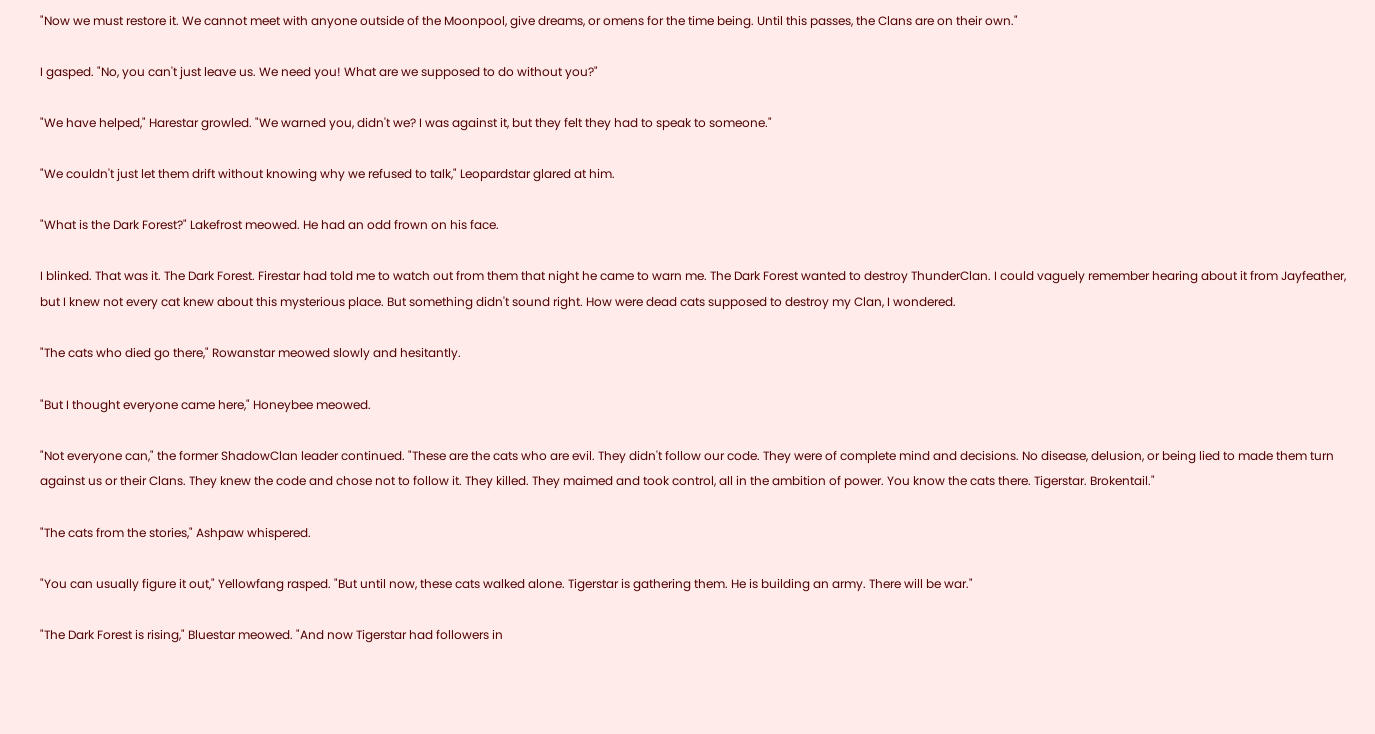"Now we must restore it. We cannot meet with anyone outside of the Moonpool, give dreams, or omens for the time being. Until this passes, the Clans are on their own."

I gasped. "No, you can't just leave us. We need you! What are we supposed to do without you?"

"We have helped," Harestar growled. "We warned you, didn't we? I was against it, but they felt they had to speak to someone."

"We couldn't just let them drift without knowing why we refused to talk," Leopardstar glared at him.

"What is the Dark Forest?" Lakefrost meowed. He had an odd frown on his face.

I blinked. That was it. The Dark Forest. Firestar had told me to watch out from them that night he came to warn me. The Dark Forest wanted to destroy ThunderClan. I could vaguely remember hearing about it from Jayfeather, but I knew not every cat knew about this mysterious place. But something didn't sound right. How were dead cats supposed to destroy my Clan, I wondered.

"The cats who died go there," Rowanstar meowed slowly and hesitantly.

"But I thought everyone came here," Honeybee meowed.

"Not everyone can," the former ShadowClan leader continued. "These are the cats who are evil. They didn't follow our code. They were of complete mind and decisions. No disease, delusion, or being lied to made them turn against us or their Clans. They knew the code and chose not to follow it. They killed. They maimed and took control, all in the ambition of power. You know the cats there. Tigerstar. Brokentail."

"The cats from the stories," Ashpaw whispered.

"You can usually figure it out," Yellowfang rasped. "But until now, these cats walked alone. Tigerstar is gathering them. He is building an army. There will be war."

"The Dark Forest is rising," Bluestar meowed. "And now Tigerstar had followers in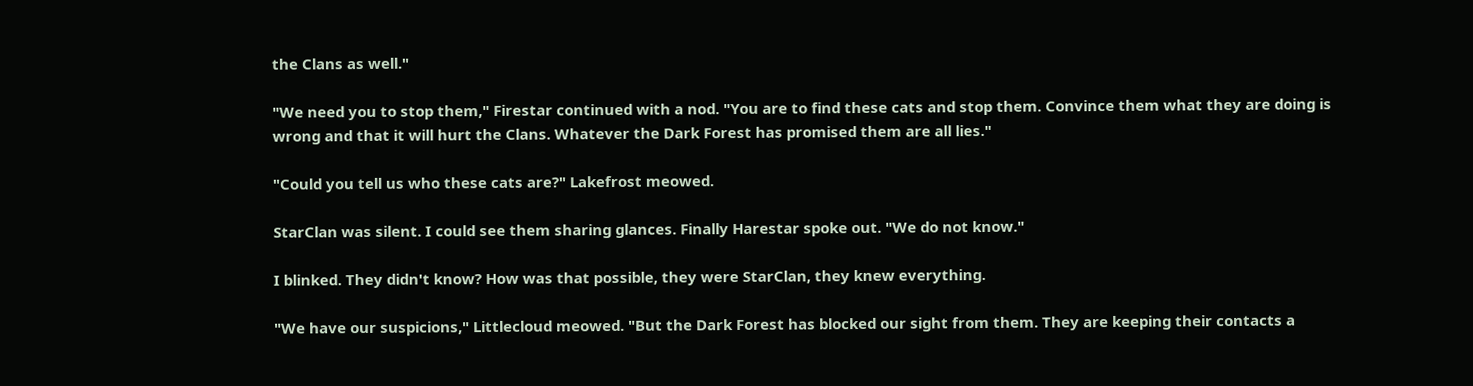the Clans as well."

"We need you to stop them," Firestar continued with a nod. "You are to find these cats and stop them. Convince them what they are doing is wrong and that it will hurt the Clans. Whatever the Dark Forest has promised them are all lies."

"Could you tell us who these cats are?" Lakefrost meowed.

StarClan was silent. I could see them sharing glances. Finally Harestar spoke out. "We do not know."

I blinked. They didn't know? How was that possible, they were StarClan, they knew everything.

"We have our suspicions," Littlecloud meowed. "But the Dark Forest has blocked our sight from them. They are keeping their contacts a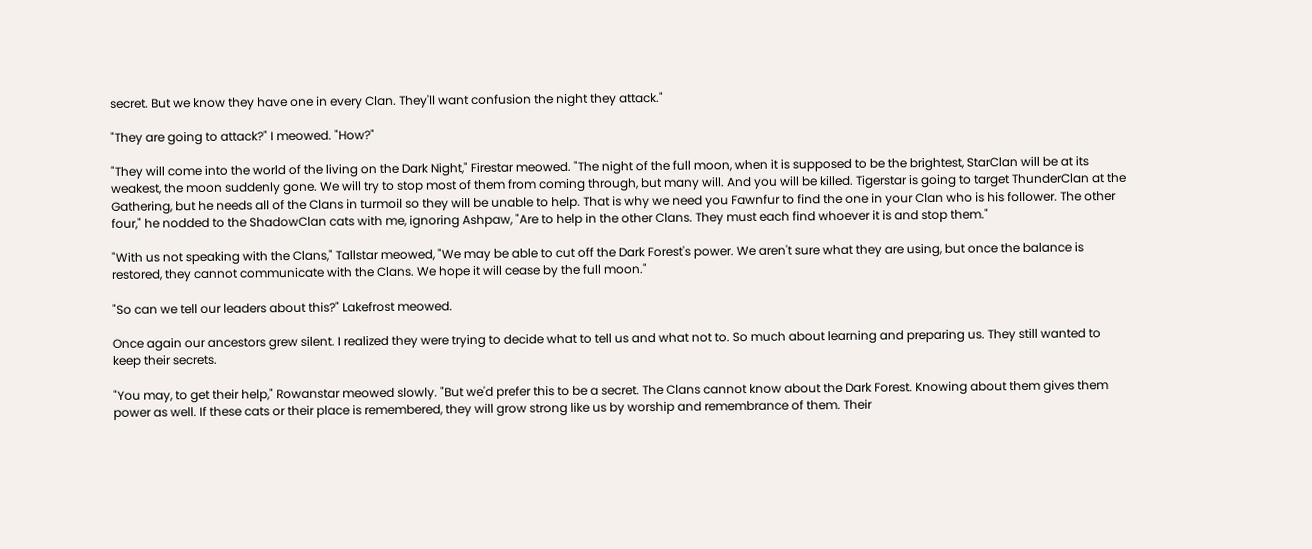secret. But we know they have one in every Clan. They'll want confusion the night they attack."

"They are going to attack?" I meowed. "How?"

"They will come into the world of the living on the Dark Night," Firestar meowed. "The night of the full moon, when it is supposed to be the brightest, StarClan will be at its weakest, the moon suddenly gone. We will try to stop most of them from coming through, but many will. And you will be killed. Tigerstar is going to target ThunderClan at the Gathering, but he needs all of the Clans in turmoil so they will be unable to help. That is why we need you Fawnfur to find the one in your Clan who is his follower. The other four," he nodded to the ShadowClan cats with me, ignoring Ashpaw, "Are to help in the other Clans. They must each find whoever it is and stop them."

"With us not speaking with the Clans," Tallstar meowed, "We may be able to cut off the Dark Forest's power. We aren't sure what they are using, but once the balance is restored, they cannot communicate with the Clans. We hope it will cease by the full moon."

"So can we tell our leaders about this?" Lakefrost meowed.

Once again our ancestors grew silent. I realized they were trying to decide what to tell us and what not to. So much about learning and preparing us. They still wanted to keep their secrets.

"You may, to get their help," Rowanstar meowed slowly. "But we'd prefer this to be a secret. The Clans cannot know about the Dark Forest. Knowing about them gives them power as well. If these cats or their place is remembered, they will grow strong like us by worship and remembrance of them. Their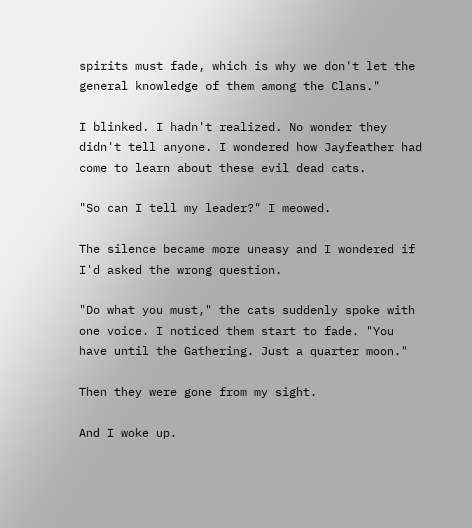spirits must fade, which is why we don't let the general knowledge of them among the Clans."

I blinked. I hadn't realized. No wonder they didn't tell anyone. I wondered how Jayfeather had come to learn about these evil dead cats.

"So can I tell my leader?" I meowed.

The silence became more uneasy and I wondered if I'd asked the wrong question.

"Do what you must," the cats suddenly spoke with one voice. I noticed them start to fade. "You have until the Gathering. Just a quarter moon."

Then they were gone from my sight.

And I woke up.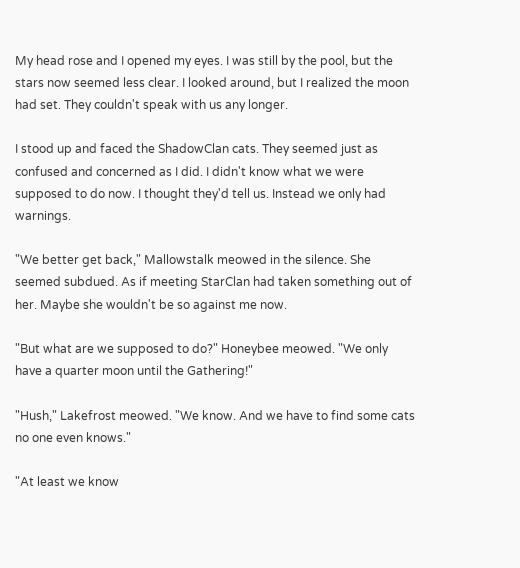My head rose and I opened my eyes. I was still by the pool, but the stars now seemed less clear. I looked around, but I realized the moon had set. They couldn't speak with us any longer.

I stood up and faced the ShadowClan cats. They seemed just as confused and concerned as I did. I didn't know what we were supposed to do now. I thought they'd tell us. Instead we only had warnings.

"We better get back," Mallowstalk meowed in the silence. She seemed subdued. As if meeting StarClan had taken something out of her. Maybe she wouldn't be so against me now.

"But what are we supposed to do?" Honeybee meowed. "We only have a quarter moon until the Gathering!"

"Hush," Lakefrost meowed. "We know. And we have to find some cats no one even knows."

"At least we know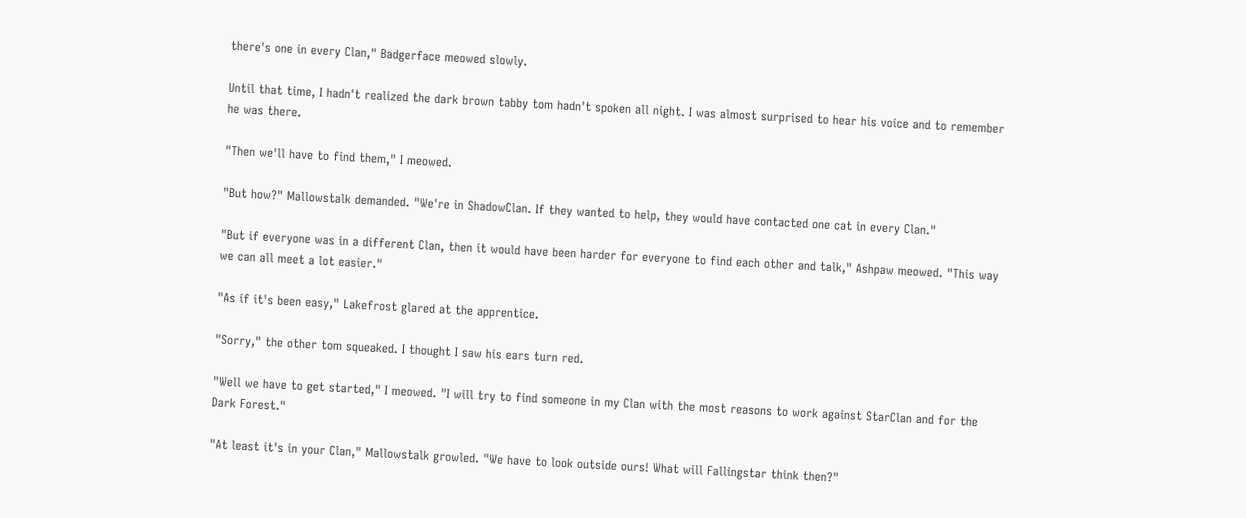there's one in every Clan," Badgerface meowed slowly.

Until that time, I hadn't realized the dark brown tabby tom hadn't spoken all night. I was almost surprised to hear his voice and to remember he was there.

"Then we'll have to find them," I meowed.

"But how?" Mallowstalk demanded. "We're in ShadowClan. If they wanted to help, they would have contacted one cat in every Clan."

"But if everyone was in a different Clan, then it would have been harder for everyone to find each other and talk," Ashpaw meowed. "This way we can all meet a lot easier."

"As if it's been easy," Lakefrost glared at the apprentice.

"Sorry," the other tom squeaked. I thought I saw his ears turn red.

"Well we have to get started," I meowed. "I will try to find someone in my Clan with the most reasons to work against StarClan and for the Dark Forest."

"At least it's in your Clan," Mallowstalk growled. "We have to look outside ours! What will Fallingstar think then?"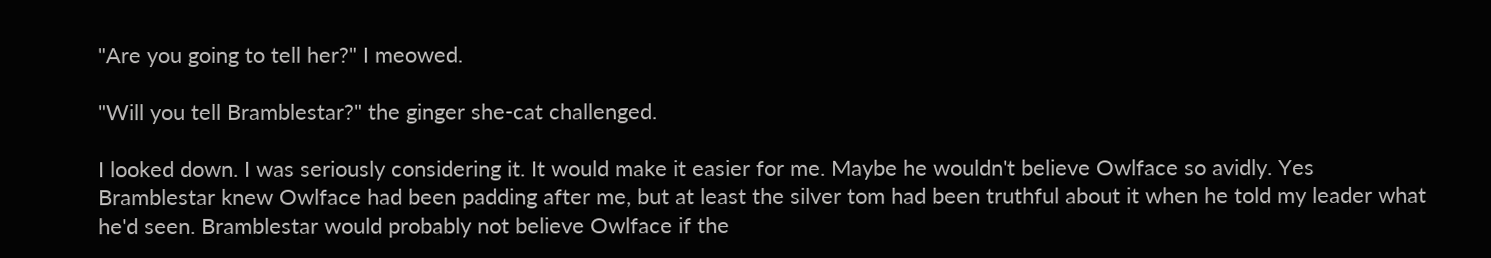"Are you going to tell her?" I meowed.

"Will you tell Bramblestar?" the ginger she-cat challenged.

I looked down. I was seriously considering it. It would make it easier for me. Maybe he wouldn't believe Owlface so avidly. Yes Bramblestar knew Owlface had been padding after me, but at least the silver tom had been truthful about it when he told my leader what he'd seen. Bramblestar would probably not believe Owlface if the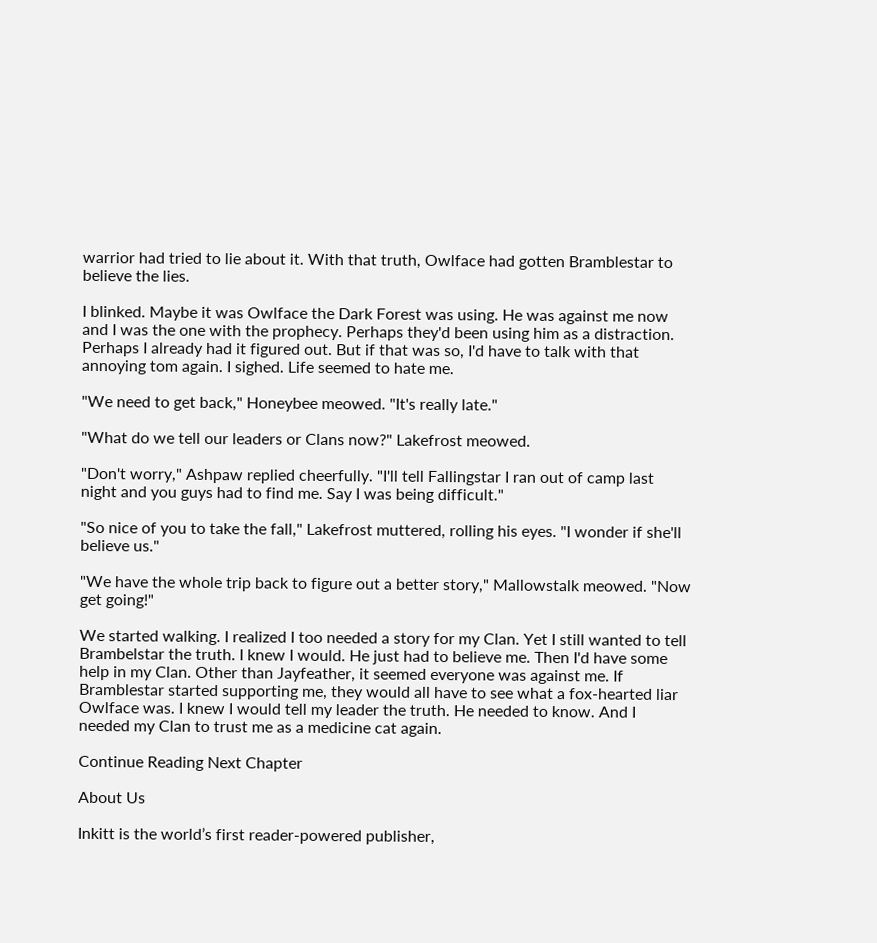warrior had tried to lie about it. With that truth, Owlface had gotten Bramblestar to believe the lies.

I blinked. Maybe it was Owlface the Dark Forest was using. He was against me now and I was the one with the prophecy. Perhaps they'd been using him as a distraction. Perhaps I already had it figured out. But if that was so, I'd have to talk with that annoying tom again. I sighed. Life seemed to hate me.

"We need to get back," Honeybee meowed. "It's really late."

"What do we tell our leaders or Clans now?" Lakefrost meowed.

"Don't worry," Ashpaw replied cheerfully. "I'll tell Fallingstar I ran out of camp last night and you guys had to find me. Say I was being difficult."

"So nice of you to take the fall," Lakefrost muttered, rolling his eyes. "I wonder if she'll believe us."

"We have the whole trip back to figure out a better story," Mallowstalk meowed. "Now get going!"

We started walking. I realized I too needed a story for my Clan. Yet I still wanted to tell Brambelstar the truth. I knew I would. He just had to believe me. Then I'd have some help in my Clan. Other than Jayfeather, it seemed everyone was against me. If Bramblestar started supporting me, they would all have to see what a fox-hearted liar Owlface was. I knew I would tell my leader the truth. He needed to know. And I needed my Clan to trust me as a medicine cat again.

Continue Reading Next Chapter

About Us

Inkitt is the world’s first reader-powered publisher,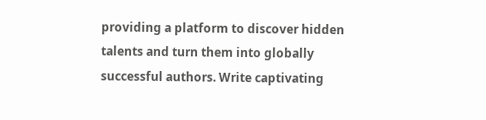providing a platform to discover hidden talents and turn them into globally successful authors. Write captivating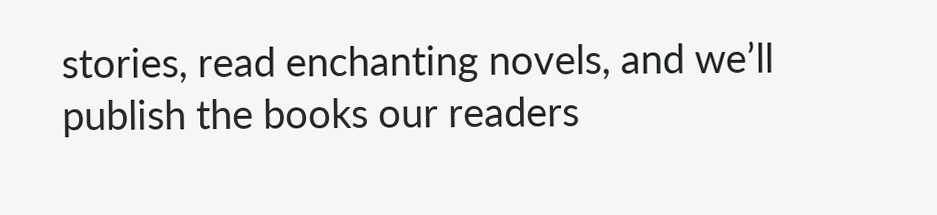stories, read enchanting novels, and we’ll publish the books our readers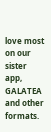love most on our sister app, GALATEA and other formats.